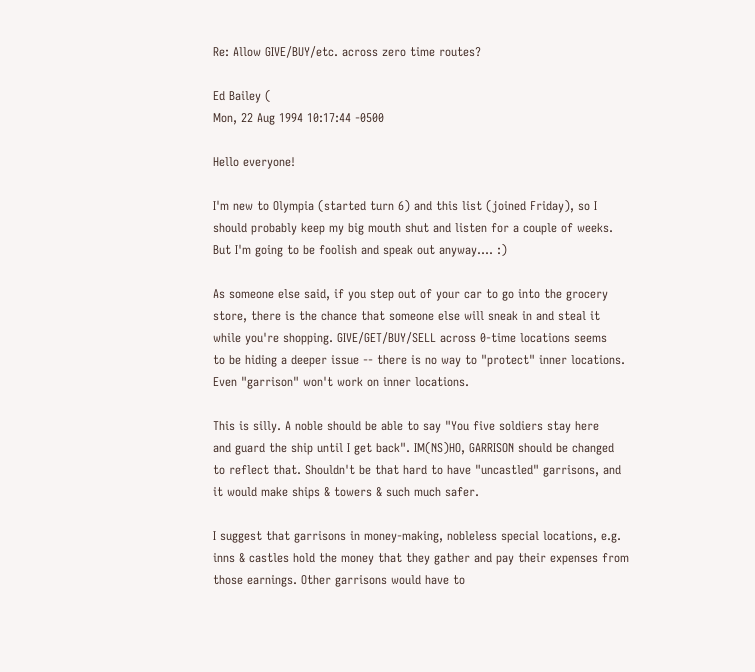Re: Allow GIVE/BUY/etc. across zero time routes?

Ed Bailey (
Mon, 22 Aug 1994 10:17:44 -0500

Hello everyone!

I'm new to Olympia (started turn 6) and this list (joined Friday), so I
should probably keep my big mouth shut and listen for a couple of weeks.
But I'm going to be foolish and speak out anyway.... :)

As someone else said, if you step out of your car to go into the grocery
store, there is the chance that someone else will sneak in and steal it
while you're shopping. GIVE/GET/BUY/SELL across 0-time locations seems
to be hiding a deeper issue -- there is no way to "protect" inner locations.
Even "garrison" won't work on inner locations.

This is silly. A noble should be able to say "You five soldiers stay here
and guard the ship until I get back". IM(NS)HO, GARRISON should be changed
to reflect that. Shouldn't be that hard to have "uncastled" garrisons, and
it would make ships & towers & such much safer.

I suggest that garrisons in money-making, nobleless special locations, e.g.
inns & castles hold the money that they gather and pay their expenses from
those earnings. Other garrisons would have to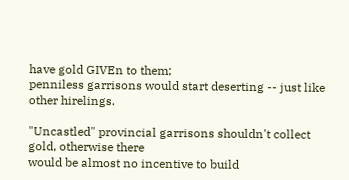have gold GIVEn to them;
penniless garrisons would start deserting -- just like other hirelings.

"Uncastled" provincial garrisons shouldn't collect gold, otherwise there
would be almost no incentive to build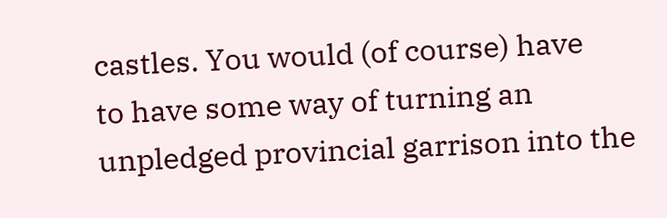castles. You would (of course) have
to have some way of turning an unpledged provincial garrison into the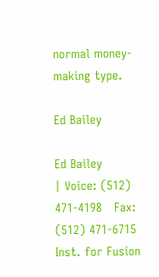normal money-making type.

Ed Bailey

Ed Bailey                | Voice: (512) 471-4198   Fax: (512) 471-6715
Inst. for Fusion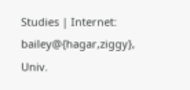Studies | Internet: bailey@{hagar,ziggy},
Univ.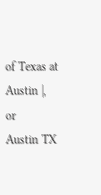of Texas at Austin |, or
Austin TX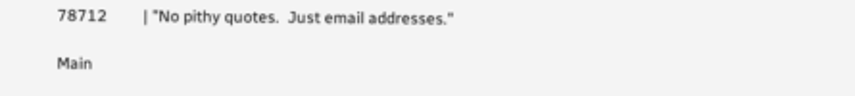78712         | "No pithy quotes.  Just email addresses."

Main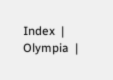Index  |  Olympia  |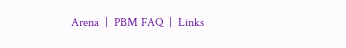Arena  |  PBM FAQ  |  Links